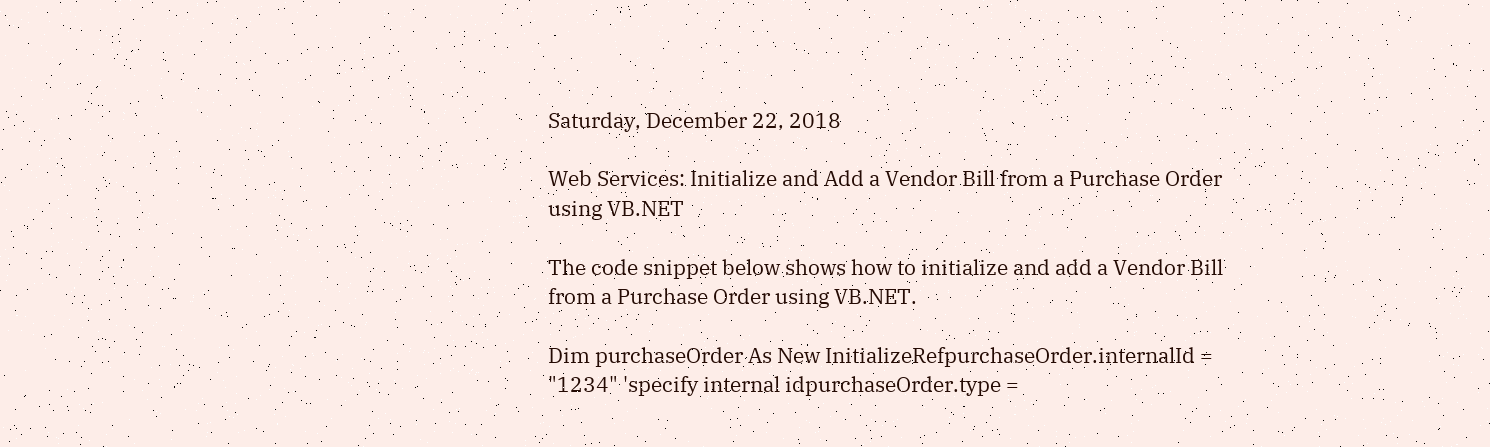Saturday, December 22, 2018

Web Services: Initialize and Add a Vendor Bill from a Purchase Order using VB.NET

The code snippet below shows how to initialize and add a Vendor Bill from a Purchase Order using VB.NET.

Dim purchaseOrder As New InitializeRefpurchaseOrder.internalId = "1234" 'specify internal idpurchaseOrder.type =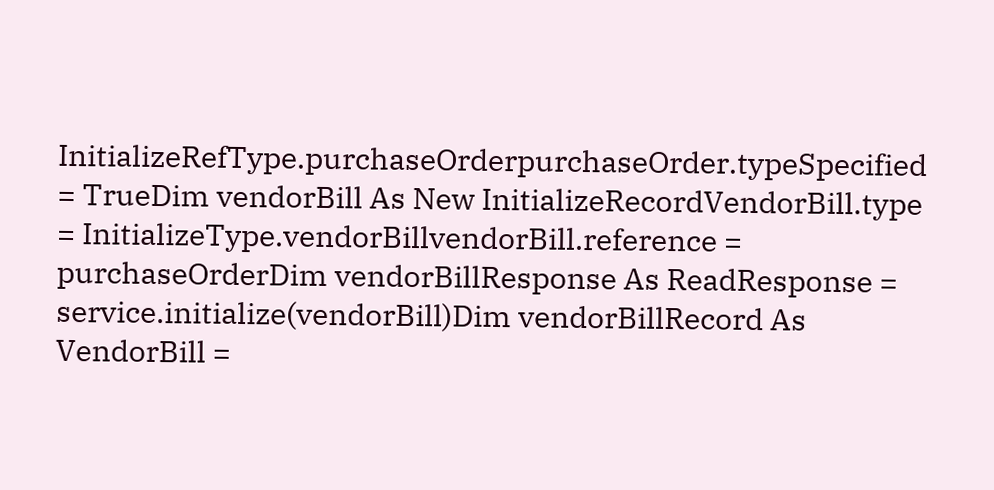InitializeRefType.purchaseOrderpurchaseOrder.typeSpecified = TrueDim vendorBill As New InitializeRecordVendorBill.type = InitializeType.vendorBillvendorBill.reference = purchaseOrderDim vendorBillResponse As ReadResponse = service.initialize(vendorBill)Dim vendorBillRecord As VendorBill =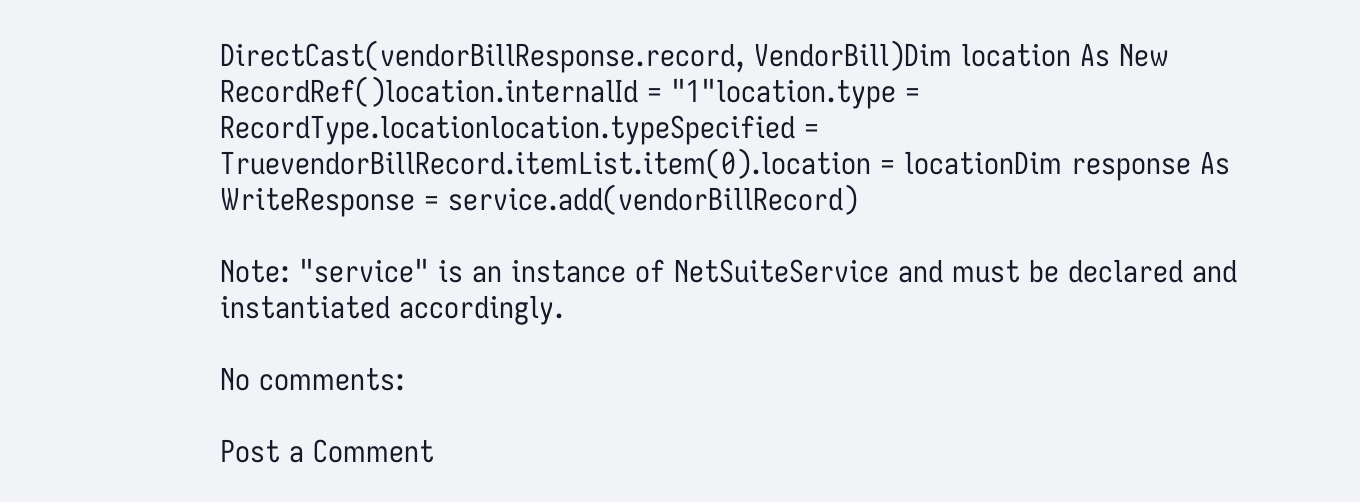DirectCast(vendorBillResponse.record, VendorBill)Dim location As New RecordRef()location.internalId = "1"location.type = RecordType.locationlocation.typeSpecified = TruevendorBillRecord.itemList.item(0).location = locationDim response As WriteResponse = service.add(vendorBillRecord)

Note: "service" is an instance of NetSuiteService and must be declared and instantiated accordingly.

No comments:

Post a Comment